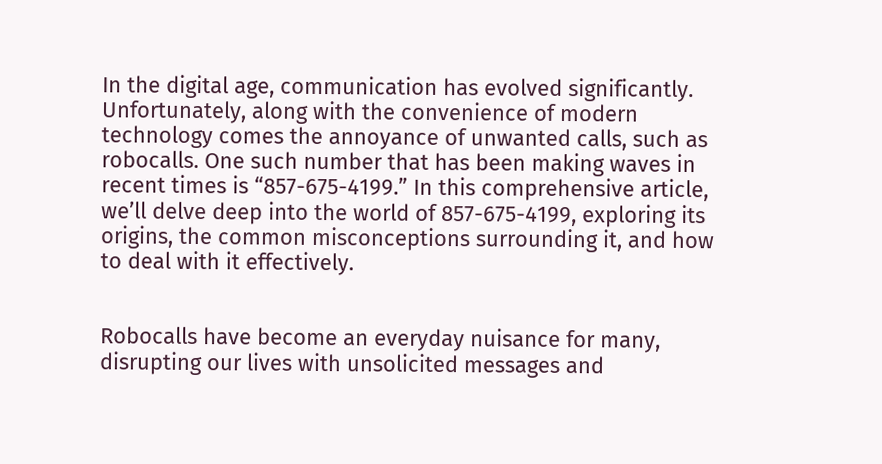In the digital age, communication has evolved significantly. Unfortunately, along with the convenience of modern technology comes the annoyance of unwanted calls, such as robocalls. One such number that has been making waves in recent times is “857-675-4199.” In this comprehensive article, we’ll delve deep into the world of 857-675-4199, exploring its origins, the common misconceptions surrounding it, and how to deal with it effectively.


Robocalls have become an everyday nuisance for many, disrupting our lives with unsolicited messages and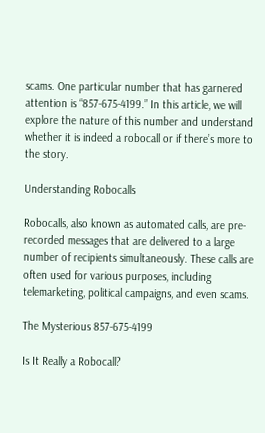scams. One particular number that has garnered attention is “857-675-4199.” In this article, we will explore the nature of this number and understand whether it is indeed a robocall or if there’s more to the story.

Understanding Robocalls

Robocalls, also known as automated calls, are pre-recorded messages that are delivered to a large number of recipients simultaneously. These calls are often used for various purposes, including telemarketing, political campaigns, and even scams.

The Mysterious 857-675-4199

Is It Really a Robocall?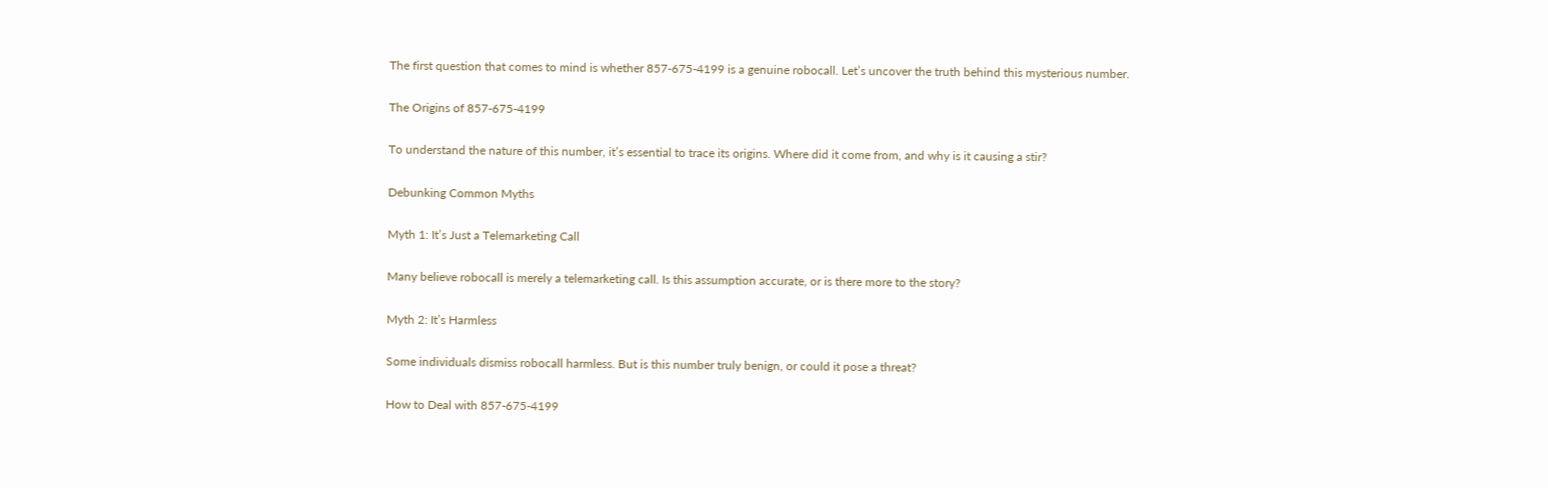The first question that comes to mind is whether 857-675-4199 is a genuine robocall. Let’s uncover the truth behind this mysterious number.

The Origins of 857-675-4199

To understand the nature of this number, it’s essential to trace its origins. Where did it come from, and why is it causing a stir?

Debunking Common Myths

Myth 1: It’s Just a Telemarketing Call

Many believe robocall is merely a telemarketing call. Is this assumption accurate, or is there more to the story?

Myth 2: It’s Harmless

Some individuals dismiss robocall harmless. But is this number truly benign, or could it pose a threat?

How to Deal with 857-675-4199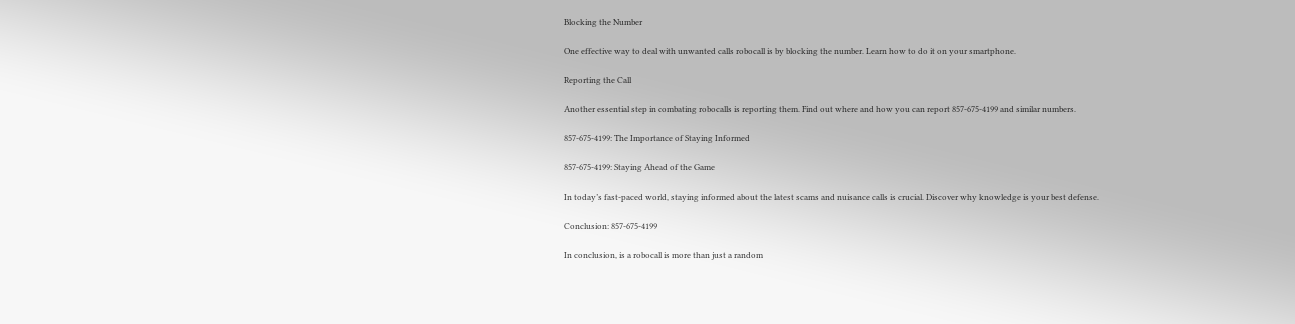Blocking the Number

One effective way to deal with unwanted calls robocall is by blocking the number. Learn how to do it on your smartphone.

Reporting the Call

Another essential step in combating robocalls is reporting them. Find out where and how you can report 857-675-4199 and similar numbers.

857-675-4199: The Importance of Staying Informed

857-675-4199: Staying Ahead of the Game

In today’s fast-paced world, staying informed about the latest scams and nuisance calls is crucial. Discover why knowledge is your best defense.

Conclusion: 857-675-4199

In conclusion, is a robocall is more than just a random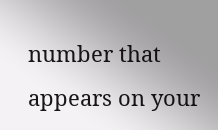number that appears on your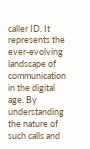caller ID. It represents the ever-evolving landscape of communication in the digital age. By understanding the nature of such calls and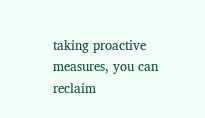taking proactive measures, you can reclaim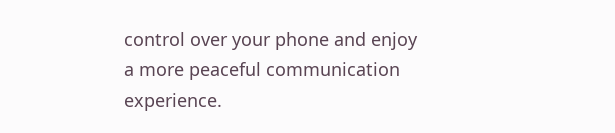control over your phone and enjoy a more peaceful communication experience.